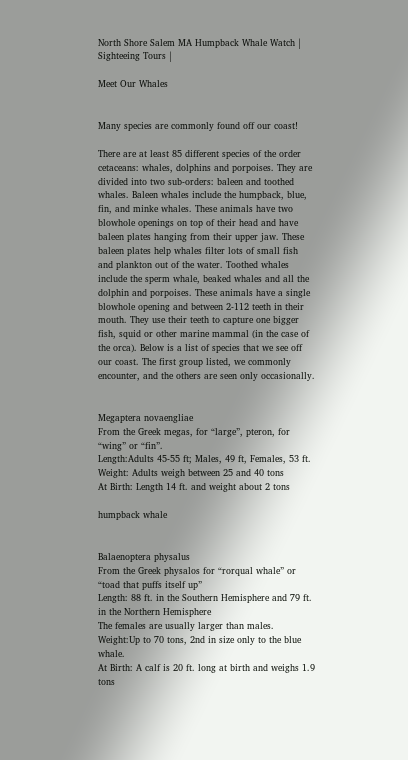North Shore Salem MA Humpback Whale Watch | Sighteeing Tours |

Meet Our Whales


Many species are commonly found off our coast!

There are at least 85 different species of the order cetaceans: whales, dolphins and porpoises. They are divided into two sub-orders: baleen and toothed whales. Baleen whales include the humpback, blue, fin, and minke whales. These animals have two blowhole openings on top of their head and have baleen plates hanging from their upper jaw. These baleen plates help whales filter lots of small fish and plankton out of the water. Toothed whales include the sperm whale, beaked whales and all the dolphin and porpoises. These animals have a single blowhole opening and between 2-112 teeth in their mouth. They use their teeth to capture one bigger fish, squid or other marine mammal (in the case of the orca). Below is a list of species that we see off our coast. The first group listed, we commonly encounter, and the others are seen only occasionally.


Megaptera novaengliae
From the Greek megas, for “large”, pteron, for “wing” or “fin”.
Length:Adults 45-55 ft; Males, 49 ft, Females, 53 ft.
Weight: Adults weigh between 25 and 40 tons
At Birth: Length 14 ft. and weight about 2 tons

humpback whale


Balaenoptera physalus
From the Greek physalos for “rorqual whale” or “toad that puffs itself up”
Length: 88 ft. in the Southern Hemisphere and 79 ft. in the Northern Hemisphere
The females are usually larger than males.
Weight:Up to 70 tons, 2nd in size only to the blue whale.
At Birth: A calf is 20 ft. long at birth and weighs 1.9 tons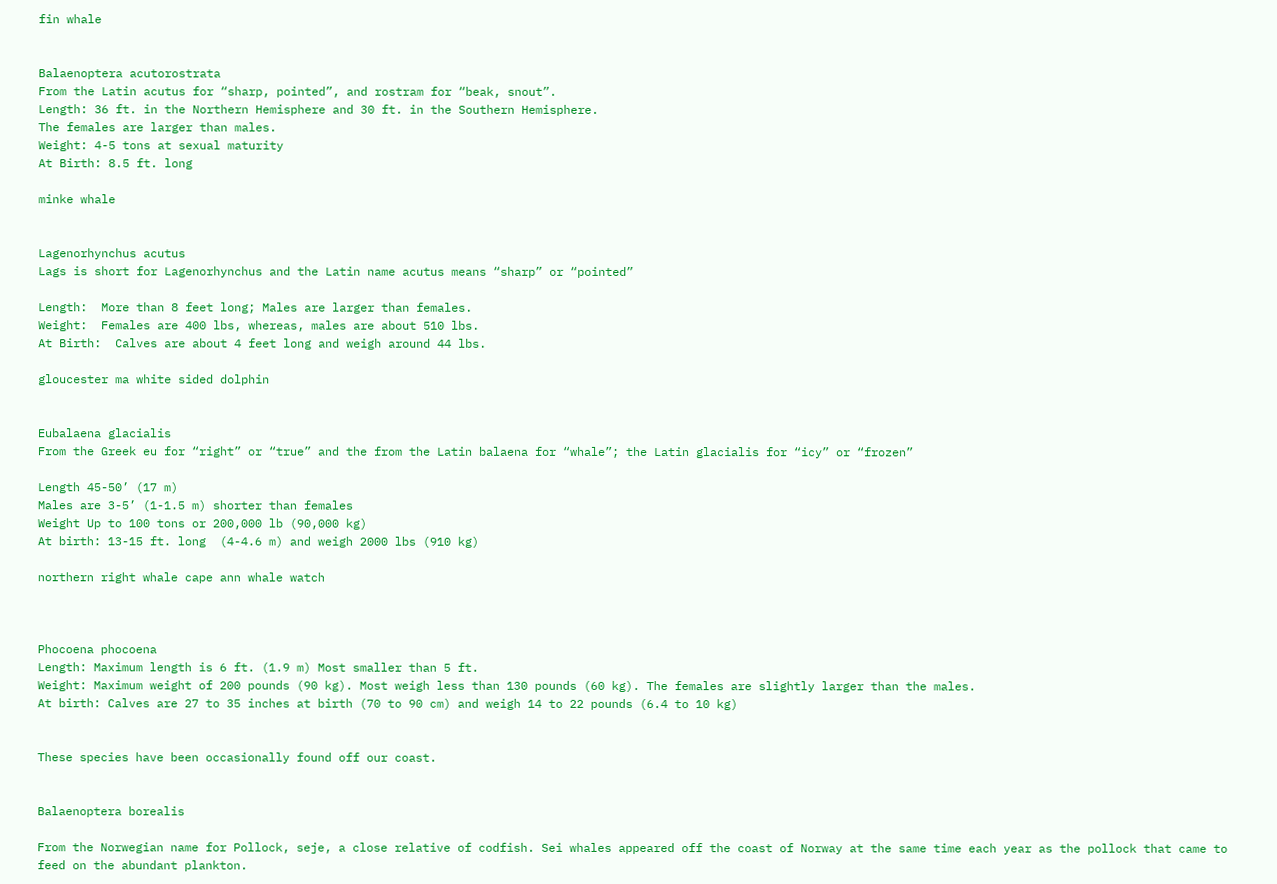fin whale


Balaenoptera acutorostrata
From the Latin acutus for “sharp, pointed”, and rostram for “beak, snout”.
Length: 36 ft. in the Northern Hemisphere and 30 ft. in the Southern Hemisphere.
The females are larger than males.
Weight: 4-5 tons at sexual maturity
At Birth: 8.5 ft. long

minke whale


Lagenorhynchus acutus
Lags is short for Lagenorhynchus and the Latin name acutus means “sharp” or “pointed”

Length:  More than 8 feet long; Males are larger than females.
Weight:  Females are 400 lbs, whereas, males are about 510 lbs.
At Birth:  Calves are about 4 feet long and weigh around 44 lbs.

gloucester ma white sided dolphin


Eubalaena glacialis
From the Greek eu for “right” or “true” and the from the Latin balaena for “whale”; the Latin glacialis for “icy” or “frozen”

Length 45-50’ (17 m)
Males are 3-5’ (1-1.5 m) shorter than females
Weight Up to 100 tons or 200,000 lb (90,000 kg)
At birth: 13-15 ft. long  (4-4.6 m) and weigh 2000 lbs (910 kg)

northern right whale cape ann whale watch



Phocoena phocoena
Length: Maximum length is 6 ft. (1.9 m) Most smaller than 5 ft.
Weight: Maximum weight of 200 pounds (90 kg). Most weigh less than 130 pounds (60 kg). The females are slightly larger than the males.
At birth: Calves are 27 to 35 inches at birth (70 to 90 cm) and weigh 14 to 22 pounds (6.4 to 10 kg)


These species have been occasionally found off our coast.


Balaenoptera borealis

From the Norwegian name for Pollock, seje, a close relative of codfish. Sei whales appeared off the coast of Norway at the same time each year as the pollock that came to feed on the abundant plankton.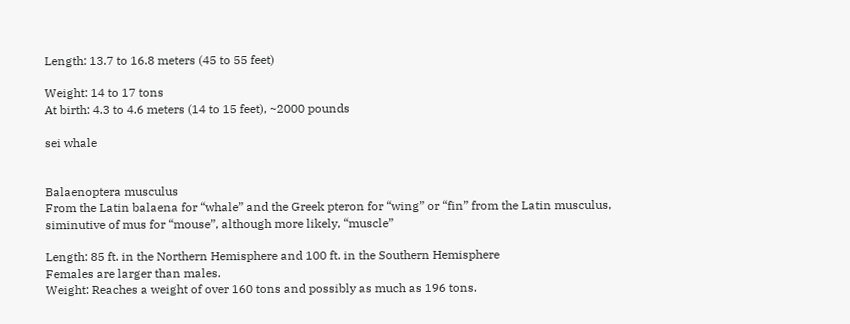Length: 13.7 to 16.8 meters (45 to 55 feet)

Weight: 14 to 17 tons
At birth: 4.3 to 4.6 meters (14 to 15 feet), ~2000 pounds

sei whale


Balaenoptera musculus
From the Latin balaena for “whale” and the Greek pteron for “wing” or “fin” from the Latin musculus, siminutive of mus for “mouse”, although more likely, “muscle”

Length: 85 ft. in the Northern Hemisphere and 100 ft. in the Southern Hemisphere
Females are larger than males.
Weight: Reaches a weight of over 160 tons and possibly as much as 196 tons.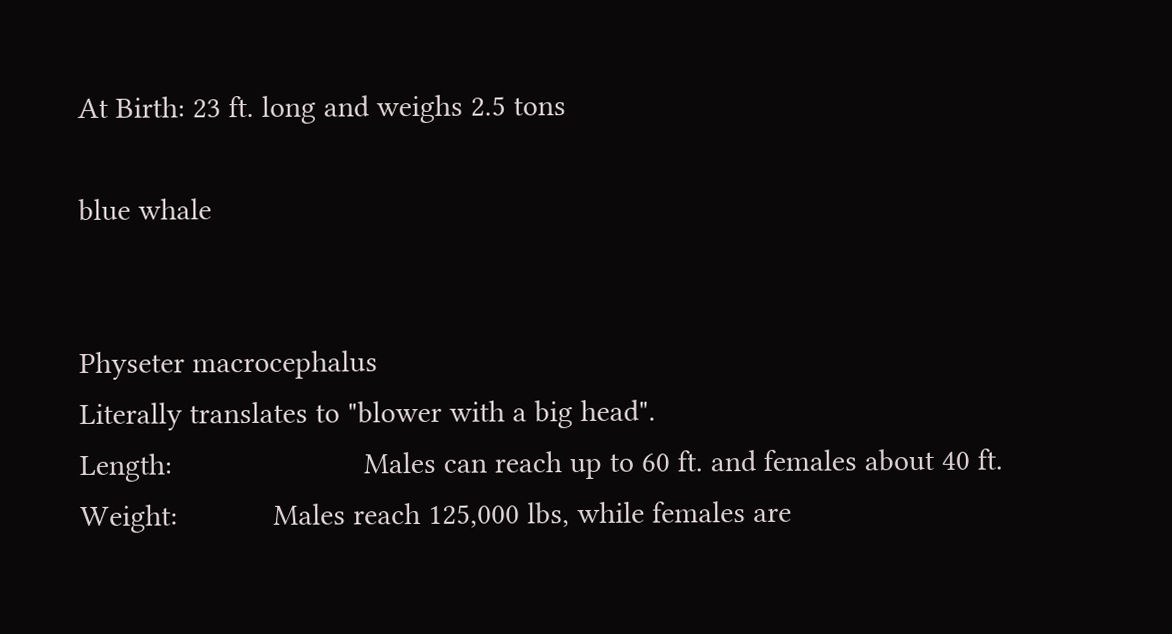At Birth: 23 ft. long and weighs 2.5 tons

blue whale


Physeter macrocephalus
Literally translates to "blower with a big head".
Length:                        Males can reach up to 60 ft. and females about 40 ft.
Weight:            Males reach 125,000 lbs, while females are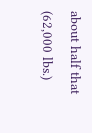about half that (62,000 lbs.)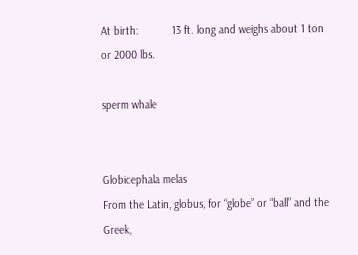At birth:           13 ft. long and weighs about 1 ton or 2000 lbs.

sperm whale


Globicephala melas
From the Latin, globus, for “globe” or “ball” and the Greek,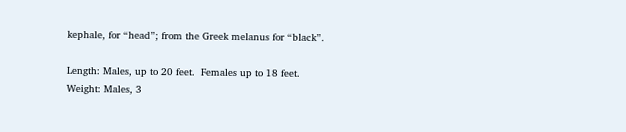kephale, for “head”; from the Greek melanus for “black”.

Length: Males, up to 20 feet.  Females up to 18 feet.
Weight: Males, 3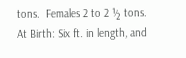tons.  Females 2 to 2 ½ tons.
At Birth: Six ft. in length, and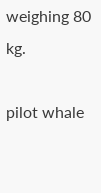weighing 80 kg.

pilot whale